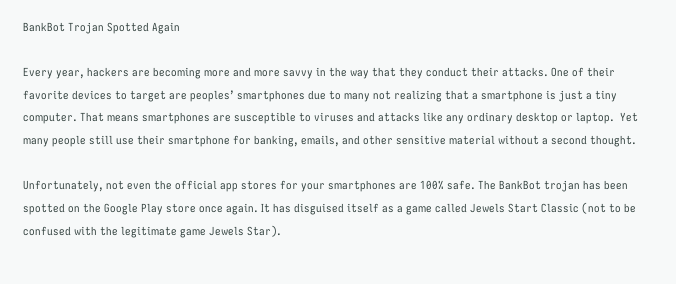BankBot Trojan Spotted Again

Every year, hackers are becoming more and more savvy in the way that they conduct their attacks. One of their favorite devices to target are peoples’ smartphones due to many not realizing that a smartphone is just a tiny computer. That means smartphones are susceptible to viruses and attacks like any ordinary desktop or laptop.  Yet many people still use their smartphone for banking, emails, and other sensitive material without a second thought.

Unfortunately, not even the official app stores for your smartphones are 100% safe. The BankBot trojan has been spotted on the Google Play store once again. It has disguised itself as a game called Jewels Start Classic (not to be confused with the legitimate game Jewels Star).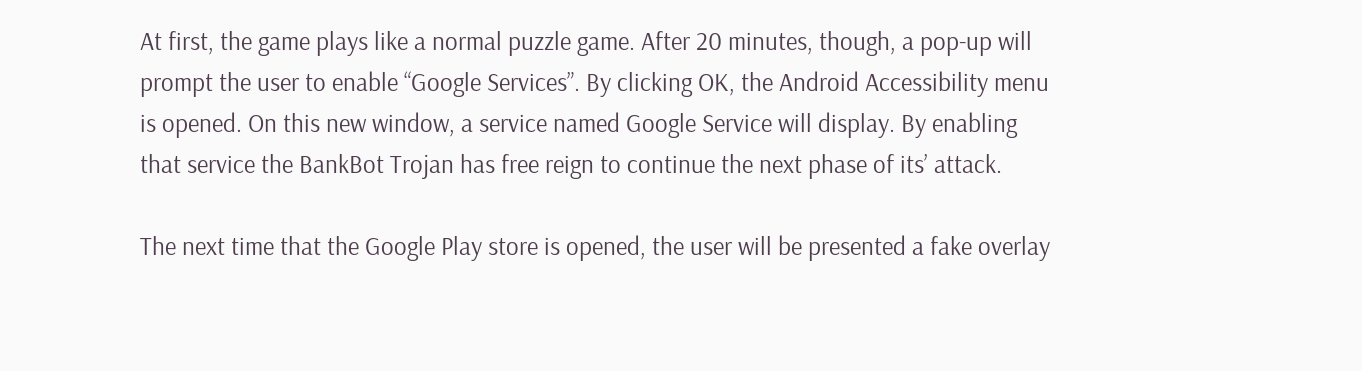At first, the game plays like a normal puzzle game. After 20 minutes, though, a pop-up will prompt the user to enable “Google Services”. By clicking OK, the Android Accessibility menu is opened. On this new window, a service named Google Service will display. By enabling that service the BankBot Trojan has free reign to continue the next phase of its’ attack.

The next time that the Google Play store is opened, the user will be presented a fake overlay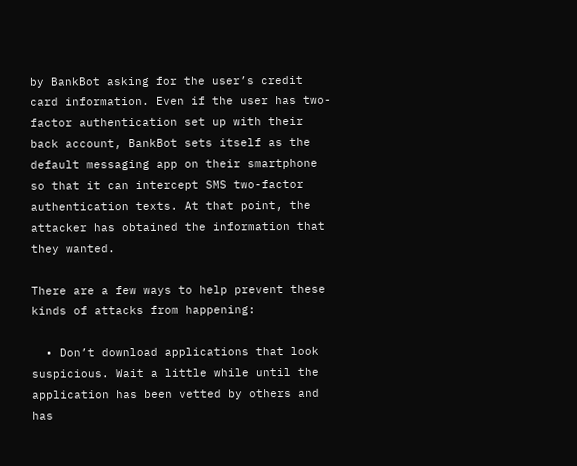by BankBot asking for the user’s credit card information. Even if the user has two-factor authentication set up with their back account, BankBot sets itself as the default messaging app on their smartphone so that it can intercept SMS two-factor authentication texts. At that point, the attacker has obtained the information that they wanted.

There are a few ways to help prevent these kinds of attacks from happening:

  • Don’t download applications that look suspicious. Wait a little while until the application has been vetted by others and has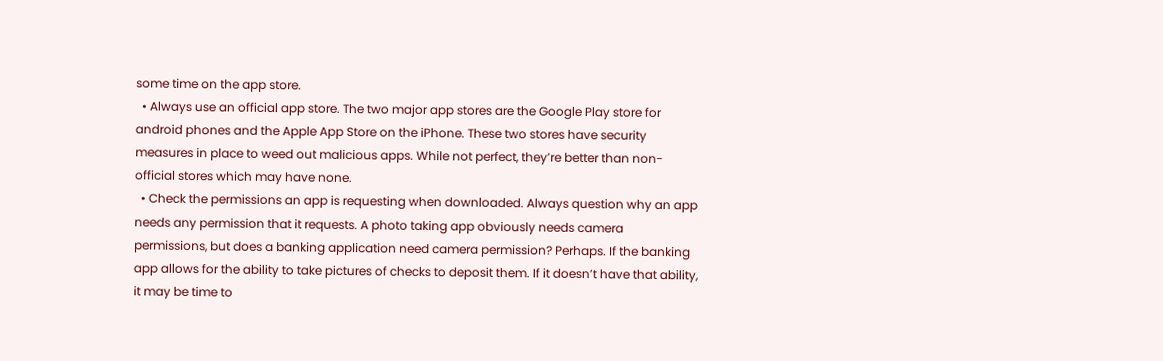some time on the app store.
  • Always use an official app store. The two major app stores are the Google Play store for android phones and the Apple App Store on the iPhone. These two stores have security measures in place to weed out malicious apps. While not perfect, they’re better than non-official stores which may have none.
  • Check the permissions an app is requesting when downloaded. Always question why an app needs any permission that it requests. A photo taking app obviously needs camera permissions, but does a banking application need camera permission? Perhaps. If the banking app allows for the ability to take pictures of checks to deposit them. If it doesn’t have that ability, it may be time to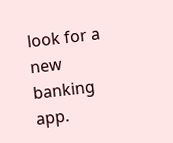look for a new banking app.